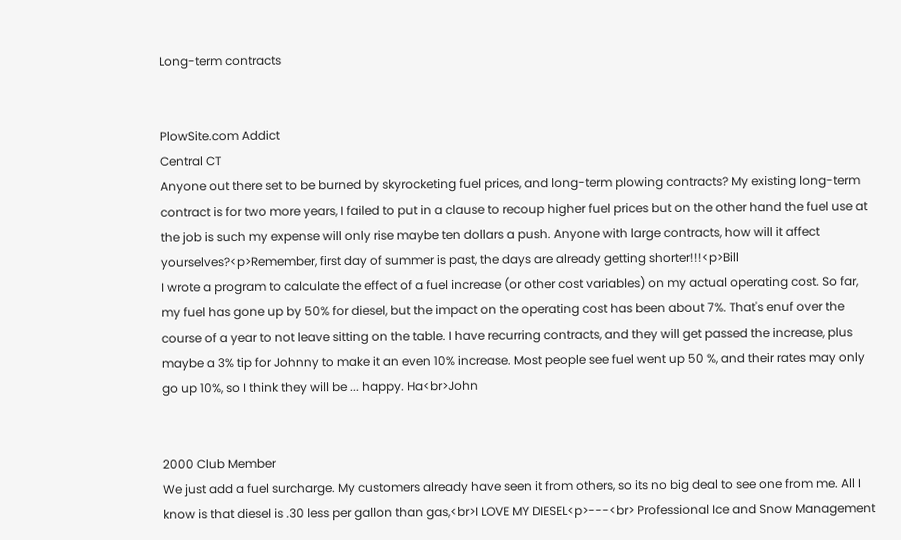Long-term contracts


PlowSite.com Addict
Central CT
Anyone out there set to be burned by skyrocketing fuel prices, and long-term plowing contracts? My existing long-term contract is for two more years, I failed to put in a clause to recoup higher fuel prices but on the other hand the fuel use at the job is such my expense will only rise maybe ten dollars a push. Anyone with large contracts, how will it affect yourselves?<p>Remember, first day of summer is past, the days are already getting shorter!!!<p>Bill
I wrote a program to calculate the effect of a fuel increase (or other cost variables) on my actual operating cost. So far, my fuel has gone up by 50% for diesel, but the impact on the operating cost has been about 7%. That's enuf over the course of a year to not leave sitting on the table. I have recurring contracts, and they will get passed the increase, plus maybe a 3% tip for Johnny to make it an even 10% increase. Most people see fuel went up 50 %, and their rates may only go up 10%, so I think they will be ... happy. Ha<br>John


2000 Club Member
We just add a fuel surcharge. My customers already have seen it from others, so its no big deal to see one from me. All I know is that diesel is .30 less per gallon than gas,<br>I LOVE MY DIESEL<p>---<br> Professional Ice and Snow Management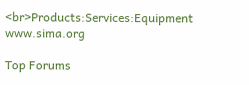<br>Products:Services:Equipment www.sima.org

Top Forums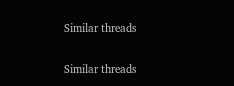Similar threads

Similar threads